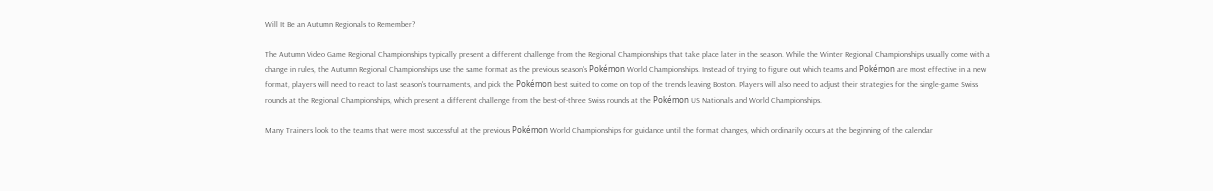Will It Be an Autumn Regionals to Remember?

The Autumn Video Game Regional Championships typically present a different challenge from the Regional Championships that take place later in the season. While the Winter Regional Championships usually come with a change in rules, the Autumn Regional Championships use the same format as the previous season's Pokémon World Championships. Instead of trying to figure out which teams and Pokémon are most effective in a new format, players will need to react to last season's tournaments, and pick the Pokémon best suited to come on top of the trends leaving Boston. Players will also need to adjust their strategies for the single-game Swiss rounds at the Regional Championships, which present a different challenge from the best-of-three Swiss rounds at the Pokémon US Nationals and World Championships.

Many Trainers look to the teams that were most successful at the previous Pokémon World Championships for guidance until the format changes, which ordinarily occurs at the beginning of the calendar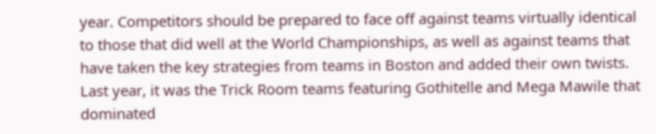year. Competitors should be prepared to face off against teams virtually identical to those that did well at the World Championships, as well as against teams that have taken the key strategies from teams in Boston and added their own twists. Last year, it was the Trick Room teams featuring Gothitelle and Mega Mawile that dominated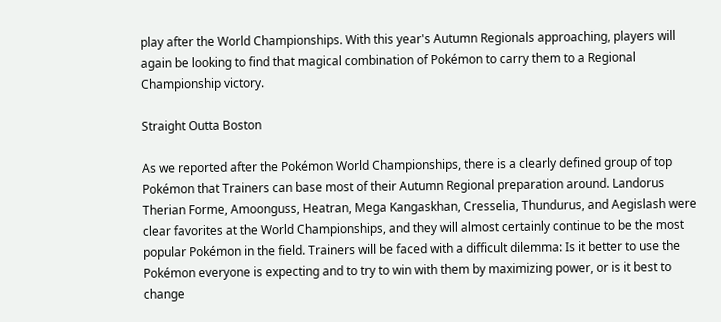play after the World Championships. With this year's Autumn Regionals approaching, players will again be looking to find that magical combination of Pokémon to carry them to a Regional Championship victory.

Straight Outta Boston

As we reported after the Pokémon World Championships, there is a clearly defined group of top Pokémon that Trainers can base most of their Autumn Regional preparation around. Landorus Therian Forme, Amoonguss, Heatran, Mega Kangaskhan, Cresselia, Thundurus, and Aegislash were clear favorites at the World Championships, and they will almost certainly continue to be the most popular Pokémon in the field. Trainers will be faced with a difficult dilemma: Is it better to use the Pokémon everyone is expecting and to try to win with them by maximizing power, or is it best to change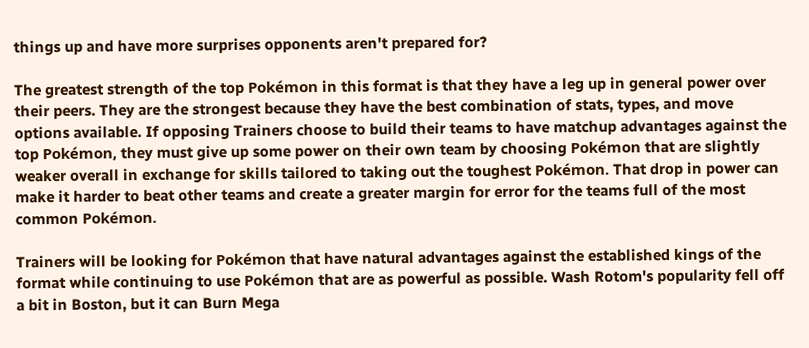things up and have more surprises opponents aren't prepared for?

The greatest strength of the top Pokémon in this format is that they have a leg up in general power over their peers. They are the strongest because they have the best combination of stats, types, and move options available. If opposing Trainers choose to build their teams to have matchup advantages against the top Pokémon, they must give up some power on their own team by choosing Pokémon that are slightly weaker overall in exchange for skills tailored to taking out the toughest Pokémon. That drop in power can make it harder to beat other teams and create a greater margin for error for the teams full of the most common Pokémon.

Trainers will be looking for Pokémon that have natural advantages against the established kings of the format while continuing to use Pokémon that are as powerful as possible. Wash Rotom's popularity fell off a bit in Boston, but it can Burn Mega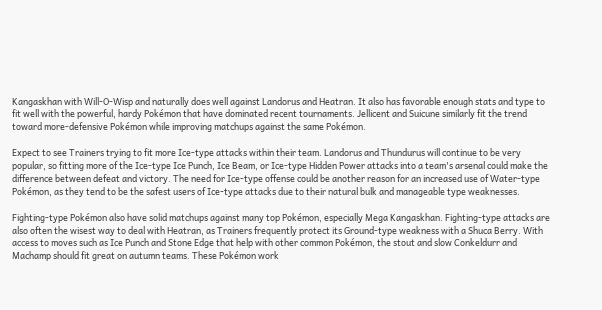Kangaskhan with Will-O-Wisp and naturally does well against Landorus and Heatran. It also has favorable enough stats and type to fit well with the powerful, hardy Pokémon that have dominated recent tournaments. Jellicent and Suicune similarly fit the trend toward more-defensive Pokémon while improving matchups against the same Pokémon.

Expect to see Trainers trying to fit more Ice-type attacks within their team. Landorus and Thundurus will continue to be very popular, so fitting more of the Ice-type Ice Punch, Ice Beam, or Ice-type Hidden Power attacks into a team's arsenal could make the difference between defeat and victory. The need for Ice-type offense could be another reason for an increased use of Water-type Pokémon, as they tend to be the safest users of Ice-type attacks due to their natural bulk and manageable type weaknesses.

Fighting-type Pokémon also have solid matchups against many top Pokémon, especially Mega Kangaskhan. Fighting-type attacks are also often the wisest way to deal with Heatran, as Trainers frequently protect its Ground-type weakness with a Shuca Berry. With access to moves such as Ice Punch and Stone Edge that help with other common Pokémon, the stout and slow Conkeldurr and Machamp should fit great on autumn teams. These Pokémon work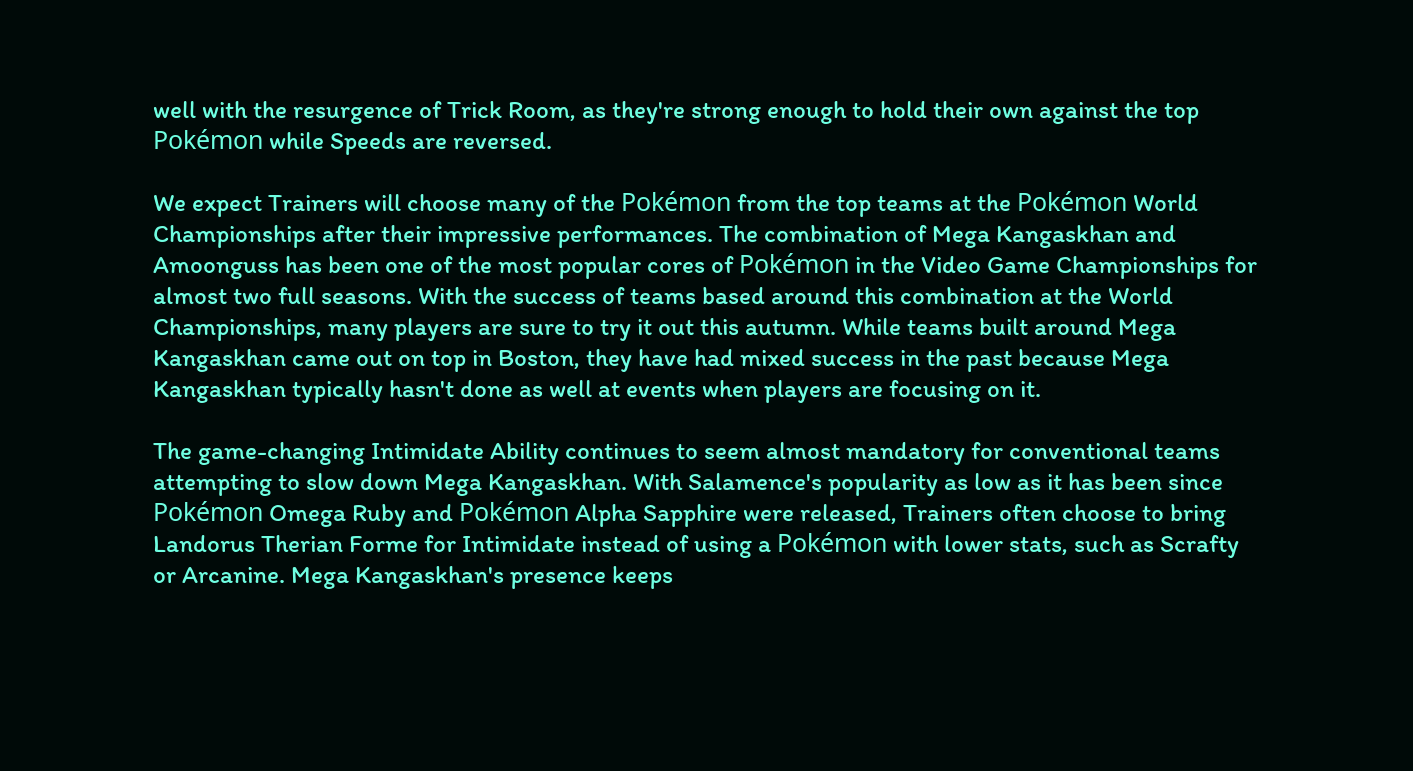well with the resurgence of Trick Room, as they're strong enough to hold their own against the top Pokémon while Speeds are reversed.

We expect Trainers will choose many of the Pokémon from the top teams at the Pokémon World Championships after their impressive performances. The combination of Mega Kangaskhan and Amoonguss has been one of the most popular cores of Pokémon in the Video Game Championships for almost two full seasons. With the success of teams based around this combination at the World Championships, many players are sure to try it out this autumn. While teams built around Mega Kangaskhan came out on top in Boston, they have had mixed success in the past because Mega Kangaskhan typically hasn't done as well at events when players are focusing on it.

The game-changing Intimidate Ability continues to seem almost mandatory for conventional teams attempting to slow down Mega Kangaskhan. With Salamence's popularity as low as it has been since Pokémon Omega Ruby and Pokémon Alpha Sapphire were released, Trainers often choose to bring Landorus Therian Forme for Intimidate instead of using a Pokémon with lower stats, such as Scrafty or Arcanine. Mega Kangaskhan's presence keeps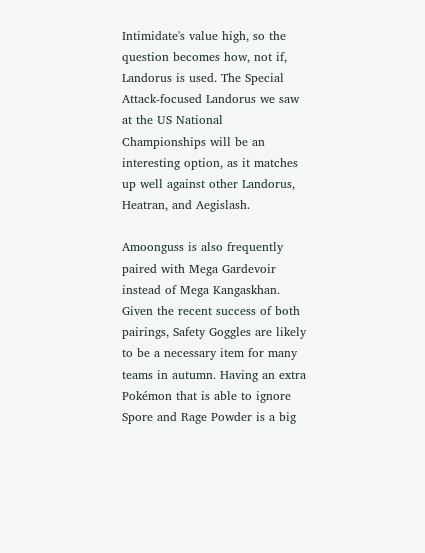Intimidate's value high, so the question becomes how, not if, Landorus is used. The Special Attack-focused Landorus we saw at the US National Championships will be an interesting option, as it matches up well against other Landorus, Heatran, and Aegislash.

Amoonguss is also frequently paired with Mega Gardevoir instead of Mega Kangaskhan. Given the recent success of both pairings, Safety Goggles are likely to be a necessary item for many teams in autumn. Having an extra Pokémon that is able to ignore Spore and Rage Powder is a big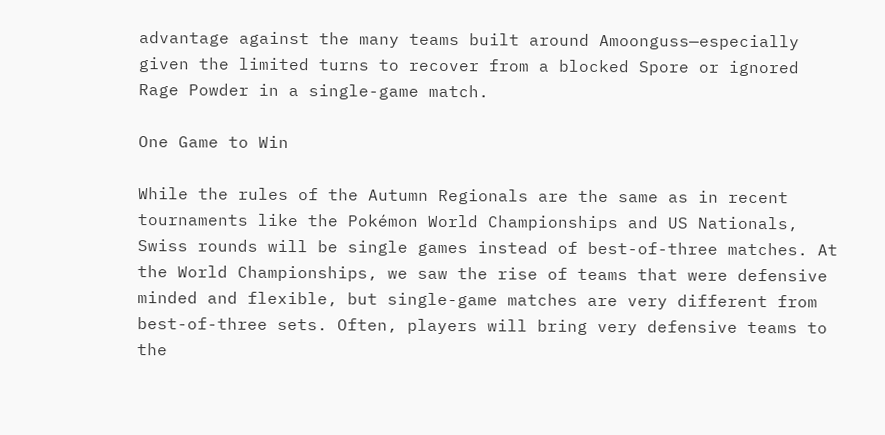advantage against the many teams built around Amoonguss—especially given the limited turns to recover from a blocked Spore or ignored Rage Powder in a single-game match.

One Game to Win

While the rules of the Autumn Regionals are the same as in recent tournaments like the Pokémon World Championships and US Nationals, Swiss rounds will be single games instead of best-of-three matches. At the World Championships, we saw the rise of teams that were defensive minded and flexible, but single-game matches are very different from best-of-three sets. Often, players will bring very defensive teams to the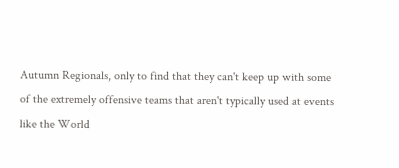Autumn Regionals, only to find that they can't keep up with some of the extremely offensive teams that aren't typically used at events like the World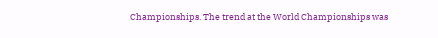Championships. The trend at the World Championships was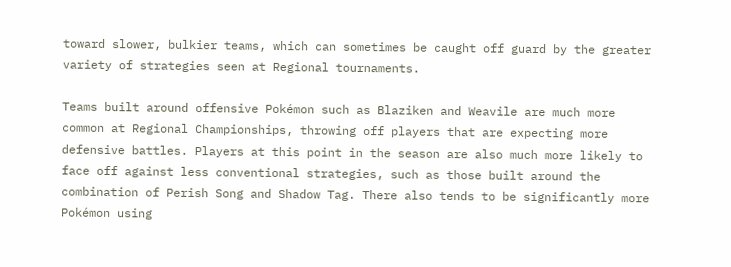toward slower, bulkier teams, which can sometimes be caught off guard by the greater variety of strategies seen at Regional tournaments.

Teams built around offensive Pokémon such as Blaziken and Weavile are much more common at Regional Championships, throwing off players that are expecting more defensive battles. Players at this point in the season are also much more likely to face off against less conventional strategies, such as those built around the combination of Perish Song and Shadow Tag. There also tends to be significantly more Pokémon using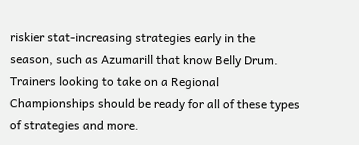riskier stat-increasing strategies early in the season, such as Azumarill that know Belly Drum. Trainers looking to take on a Regional Championships should be ready for all of these types of strategies and more.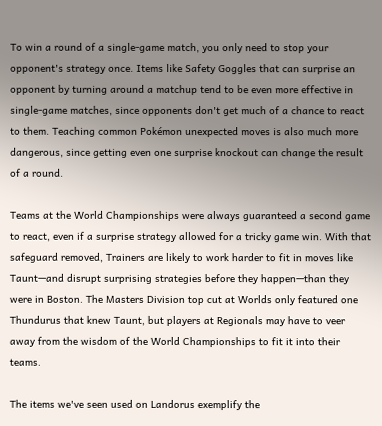To win a round of a single-game match, you only need to stop your opponent's strategy once. Items like Safety Goggles that can surprise an opponent by turning around a matchup tend to be even more effective in single-game matches, since opponents don't get much of a chance to react to them. Teaching common Pokémon unexpected moves is also much more dangerous, since getting even one surprise knockout can change the result of a round.

Teams at the World Championships were always guaranteed a second game to react, even if a surprise strategy allowed for a tricky game win. With that safeguard removed, Trainers are likely to work harder to fit in moves like Taunt—and disrupt surprising strategies before they happen—than they were in Boston. The Masters Division top cut at Worlds only featured one Thundurus that knew Taunt, but players at Regionals may have to veer away from the wisdom of the World Championships to fit it into their teams.

The items we've seen used on Landorus exemplify the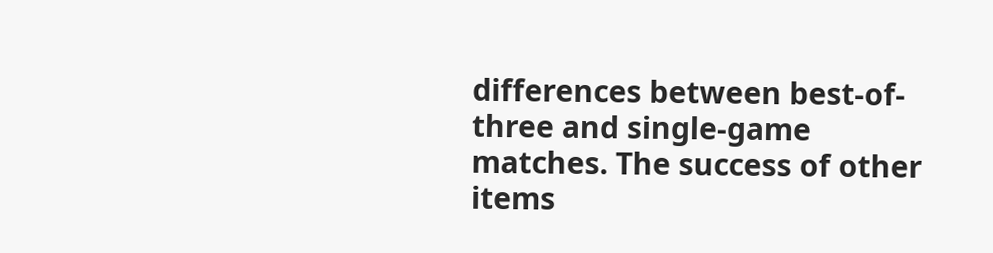differences between best-of-three and single-game matches. The success of other items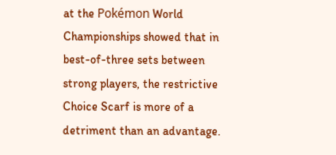at the Pokémon World Championships showed that in best-of-three sets between strong players, the restrictive Choice Scarf is more of a detriment than an advantage.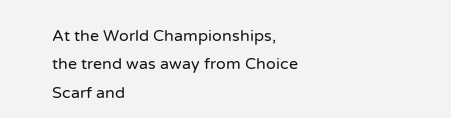At the World Championships, the trend was away from Choice Scarf and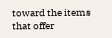toward the items that offer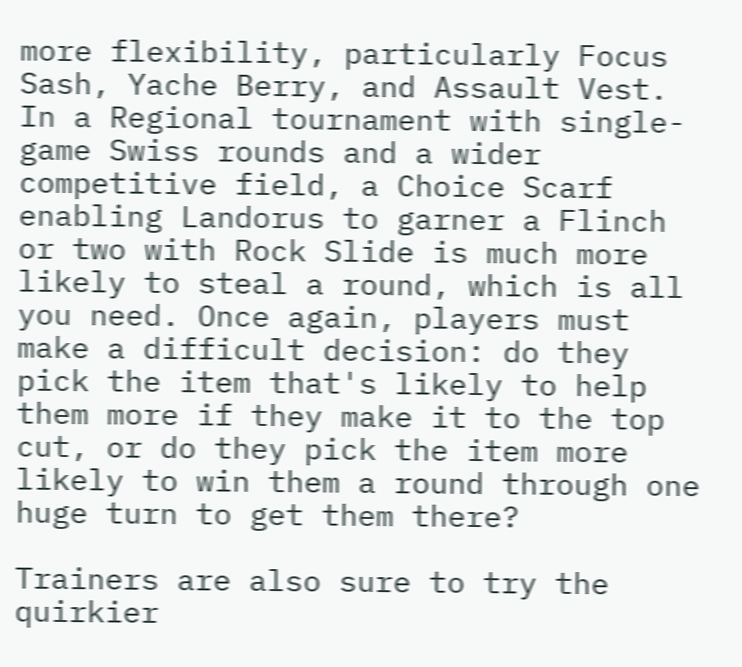more flexibility, particularly Focus Sash, Yache Berry, and Assault Vest. In a Regional tournament with single-game Swiss rounds and a wider competitive field, a Choice Scarf enabling Landorus to garner a Flinch or two with Rock Slide is much more likely to steal a round, which is all you need. Once again, players must make a difficult decision: do they pick the item that's likely to help them more if they make it to the top cut, or do they pick the item more likely to win them a round through one huge turn to get them there?

Trainers are also sure to try the quirkier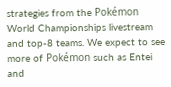strategies from the Pokémon World Championships livestream and top-8 teams. We expect to see more of Pokémon such as Entei and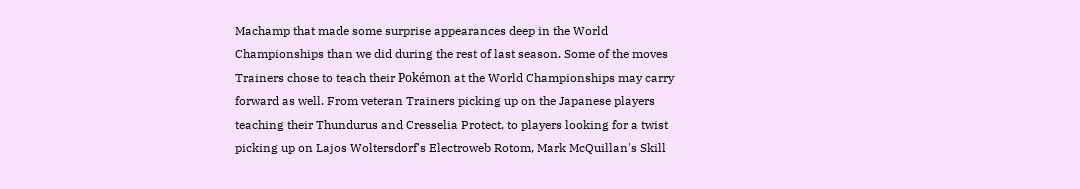Machamp that made some surprise appearances deep in the World Championships than we did during the rest of last season. Some of the moves Trainers chose to teach their Pokémon at the World Championships may carry forward as well. From veteran Trainers picking up on the Japanese players teaching their Thundurus and Cresselia Protect, to players looking for a twist picking up on Lajos Woltersdorf's Electroweb Rotom, Mark McQuillan's Skill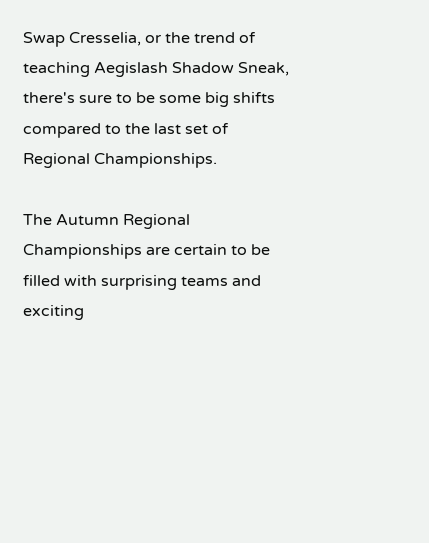Swap Cresselia, or the trend of teaching Aegislash Shadow Sneak, there's sure to be some big shifts compared to the last set of Regional Championships.

The Autumn Regional Championships are certain to be filled with surprising teams and exciting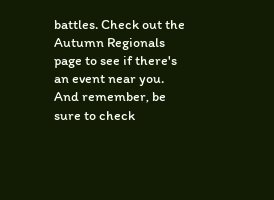battles. Check out the Autumn Regionals page to see if there's an event near you. And remember, be sure to check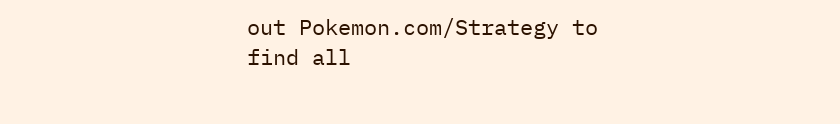out Pokemon.com/Strategy to find all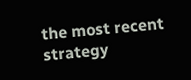the most recent strategy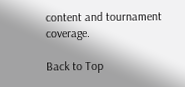content and tournament coverage.

Back to Top